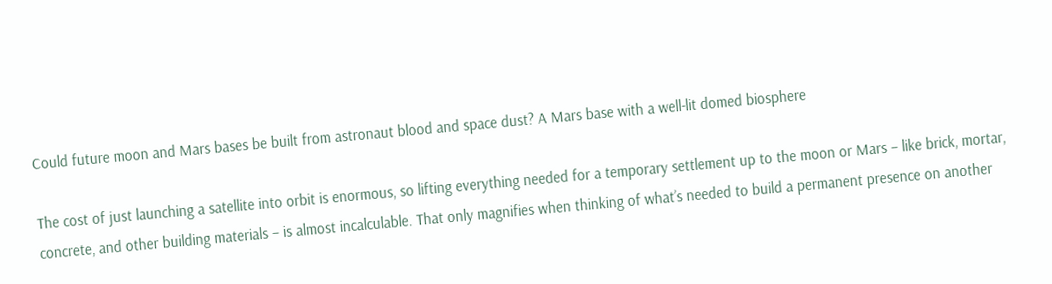Could future moon and Mars bases be built from astronaut blood and space dust? A Mars base with a well-lit domed biosphere

The cost of just launching a satellite into orbit is enormous, so lifting everything needed for a temporary settlement up to the moon or Mars – like brick, mortar, concrete, and other building materials – is almost incalculable. That only magnifies when thinking of what’s needed to build a permanent presence on another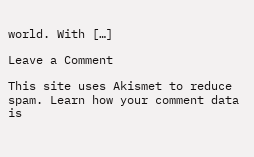world. With […]

Leave a Comment

This site uses Akismet to reduce spam. Learn how your comment data is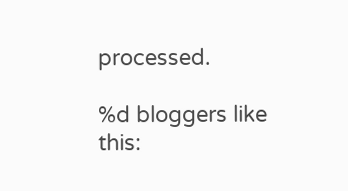processed.

%d bloggers like this: